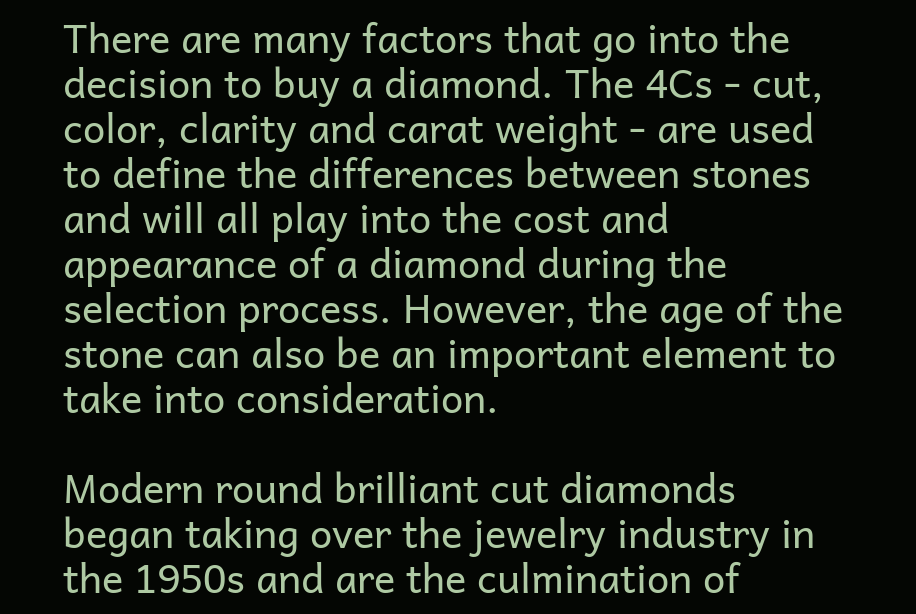There are many factors that go into the decision to buy a diamond. The 4Cs - cut, color, clarity and carat weight - are used to define the differences between stones and will all play into the cost and appearance of a diamond during the selection process. However, the age of the stone can also be an important element to take into consideration.

Modern round brilliant cut diamonds began taking over the jewelry industry in the 1950s and are the culmination of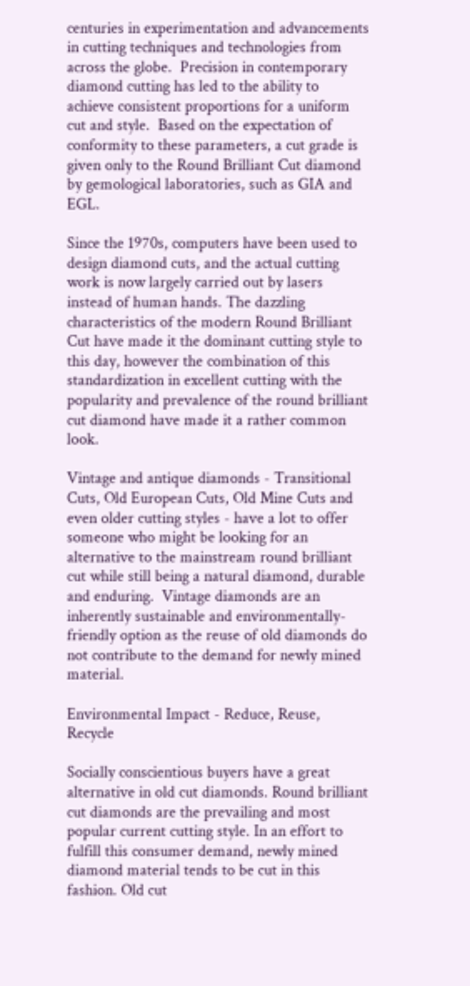centuries in experimentation and advancements in cutting techniques and technologies from across the globe.  Precision in contemporary diamond cutting has led to the ability to achieve consistent proportions for a uniform cut and style.  Based on the expectation of conformity to these parameters, a cut grade is given only to the Round Brilliant Cut diamond by gemological laboratories, such as GIA and EGL.

Since the 1970s, computers have been used to design diamond cuts, and the actual cutting work is now largely carried out by lasers instead of human hands. The dazzling characteristics of the modern Round Brilliant Cut have made it the dominant cutting style to this day, however the combination of this standardization in excellent cutting with the popularity and prevalence of the round brilliant cut diamond have made it a rather common look.

Vintage and antique diamonds - Transitional Cuts, Old European Cuts, Old Mine Cuts and even older cutting styles - have a lot to offer someone who might be looking for an alternative to the mainstream round brilliant cut while still being a natural diamond, durable and enduring.  Vintage diamonds are an inherently sustainable and environmentally-friendly option as the reuse of old diamonds do not contribute to the demand for newly mined material.

Environmental Impact - Reduce, Reuse, Recycle

Socially conscientious buyers have a great alternative in old cut diamonds. Round brilliant cut diamonds are the prevailing and most popular current cutting style. In an effort to fulfill this consumer demand, newly mined diamond material tends to be cut in this fashion. Old cut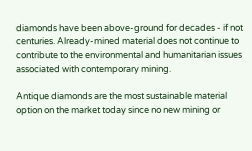diamonds have been above-ground for decades - if not centuries. Already-mined material does not continue to contribute to the environmental and humanitarian issues associated with contemporary mining.

Antique diamonds are the most sustainable material option on the market today since no new mining or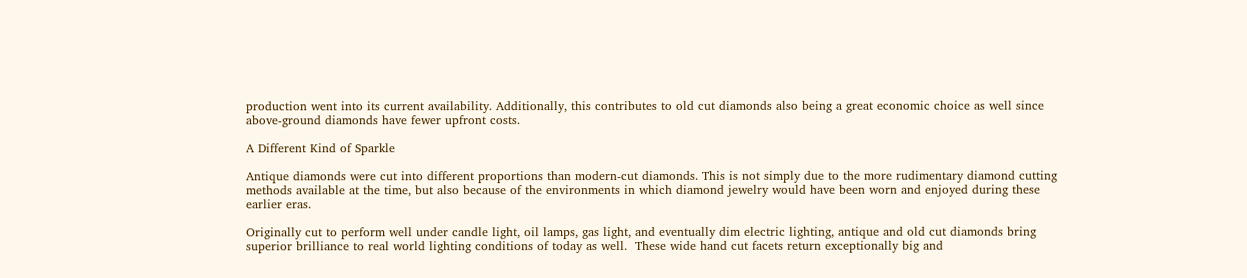production went into its current availability. Additionally, this contributes to old cut diamonds also being a great economic choice as well since above-ground diamonds have fewer upfront costs.

A Different Kind of Sparkle

Antique diamonds were cut into different proportions than modern-cut diamonds. This is not simply due to the more rudimentary diamond cutting methods available at the time, but also because of the environments in which diamond jewelry would have been worn and enjoyed during these earlier eras.

Originally cut to perform well under candle light, oil lamps, gas light, and eventually dim electric lighting, antique and old cut diamonds bring superior brilliance to real world lighting conditions of today as well.  These wide hand cut facets return exceptionally big and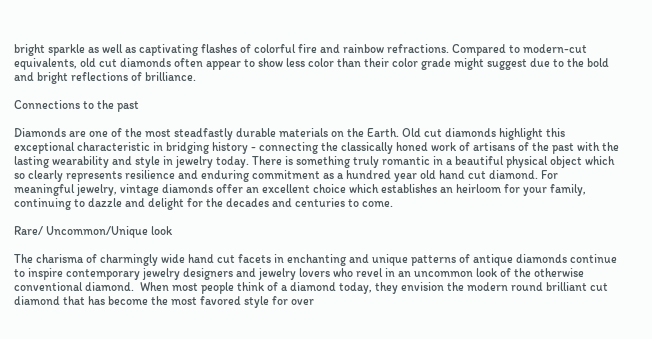bright sparkle as well as captivating flashes of colorful fire and rainbow refractions. Compared to modern-cut equivalents, old cut diamonds often appear to show less color than their color grade might suggest due to the bold and bright reflections of brilliance.

Connections to the past

Diamonds are one of the most steadfastly durable materials on the Earth. Old cut diamonds highlight this exceptional characteristic in bridging history - connecting the classically honed work of artisans of the past with the lasting wearability and style in jewelry today. There is something truly romantic in a beautiful physical object which so clearly represents resilience and enduring commitment as a hundred year old hand cut diamond. For meaningful jewelry, vintage diamonds offer an excellent choice which establishes an heirloom for your family, continuing to dazzle and delight for the decades and centuries to come.

Rare/ Uncommon/Unique look

The charisma of charmingly wide hand cut facets in enchanting and unique patterns of antique diamonds continue to inspire contemporary jewelry designers and jewelry lovers who revel in an uncommon look of the otherwise conventional diamond.  When most people think of a diamond today, they envision the modern round brilliant cut diamond that has become the most favored style for over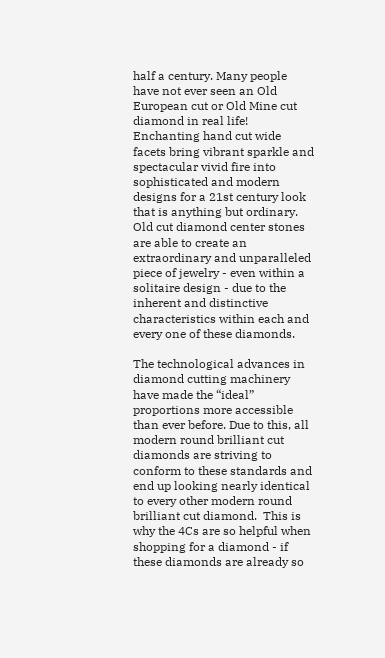half a century. Many people have not ever seen an Old European cut or Old Mine cut diamond in real life! Enchanting hand cut wide facets bring vibrant sparkle and spectacular vivid fire into sophisticated and modern designs for a 21st century look that is anything but ordinary. Old cut diamond center stones are able to create an extraordinary and unparalleled piece of jewelry - even within a solitaire design - due to the inherent and distinctive characteristics within each and every one of these diamonds.

The technological advances in diamond cutting machinery have made the “ideal” proportions more accessible than ever before. Due to this, all modern round brilliant cut diamonds are striving to conform to these standards and end up looking nearly identical to every other modern round brilliant cut diamond.  This is why the 4Cs are so helpful when shopping for a diamond - if these diamonds are already so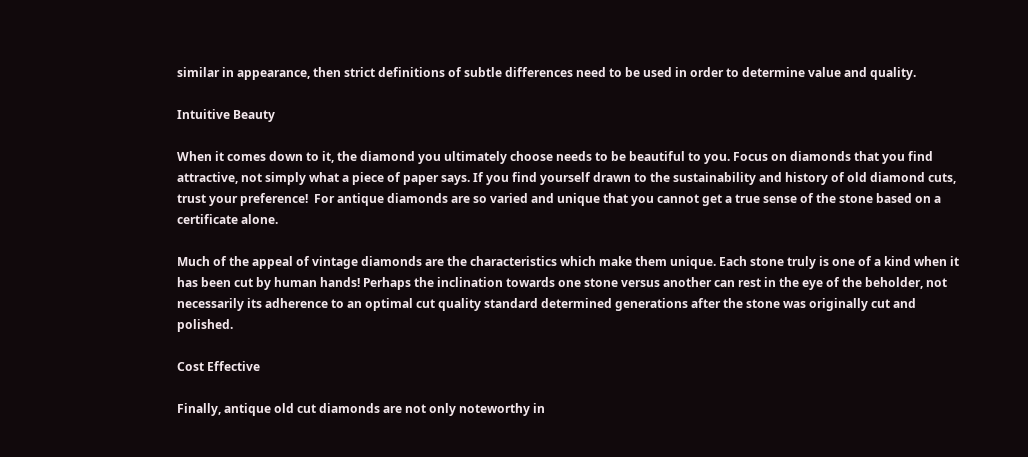similar in appearance, then strict definitions of subtle differences need to be used in order to determine value and quality.

Intuitive Beauty

When it comes down to it, the diamond you ultimately choose needs to be beautiful to you. Focus on diamonds that you find attractive, not simply what a piece of paper says. If you find yourself drawn to the sustainability and history of old diamond cuts, trust your preference!  For antique diamonds are so varied and unique that you cannot get a true sense of the stone based on a certificate alone.

Much of the appeal of vintage diamonds are the characteristics which make them unique. Each stone truly is one of a kind when it has been cut by human hands! Perhaps the inclination towards one stone versus another can rest in the eye of the beholder, not necessarily its adherence to an optimal cut quality standard determined generations after the stone was originally cut and polished.

Cost Effective

Finally, antique old cut diamonds are not only noteworthy in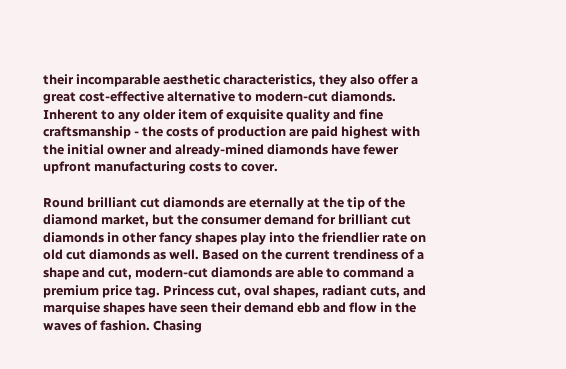their incomparable aesthetic characteristics, they also offer a great cost-effective alternative to modern-cut diamonds. Inherent to any older item of exquisite quality and fine craftsmanship - the costs of production are paid highest with the initial owner and already-mined diamonds have fewer upfront manufacturing costs to cover.

Round brilliant cut diamonds are eternally at the tip of the diamond market, but the consumer demand for brilliant cut diamonds in other fancy shapes play into the friendlier rate on old cut diamonds as well. Based on the current trendiness of a shape and cut, modern-cut diamonds are able to command a premium price tag. Princess cut, oval shapes, radiant cuts, and marquise shapes have seen their demand ebb and flow in the waves of fashion. Chasing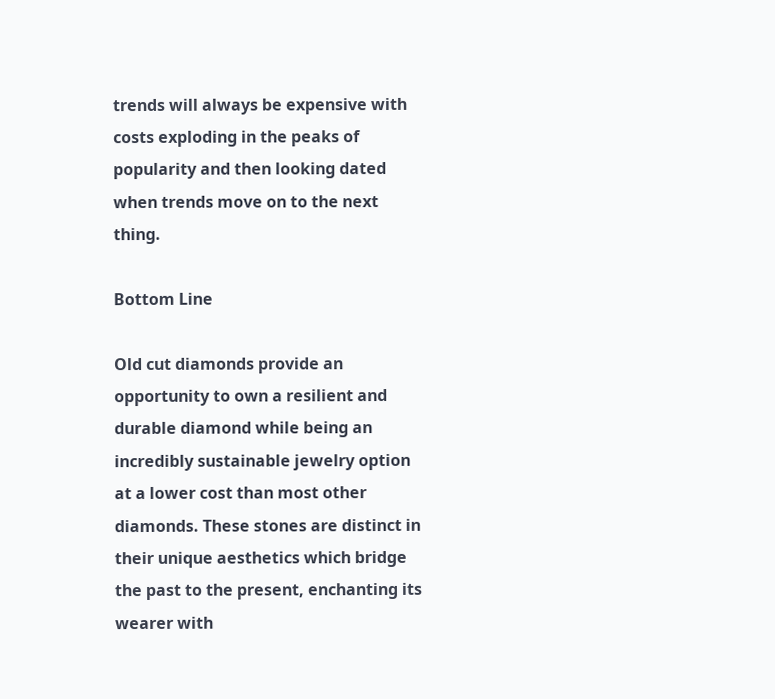trends will always be expensive with costs exploding in the peaks of popularity and then looking dated when trends move on to the next thing.

Bottom Line

Old cut diamonds provide an opportunity to own a resilient and durable diamond while being an incredibly sustainable jewelry option at a lower cost than most other diamonds. These stones are distinct in their unique aesthetics which bridge the past to the present, enchanting its wearer with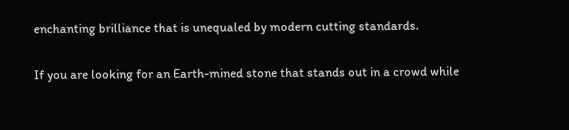enchanting brilliance that is unequaled by modern cutting standards.

If you are looking for an Earth-mined stone that stands out in a crowd while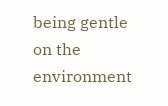being gentle on the environment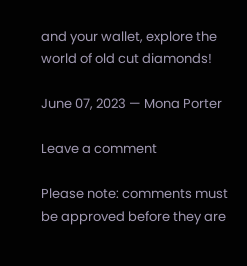and your wallet, explore the world of old cut diamonds!

June 07, 2023 — Mona Porter

Leave a comment

Please note: comments must be approved before they are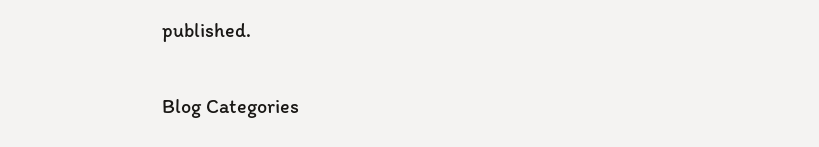published.

Blog Categories